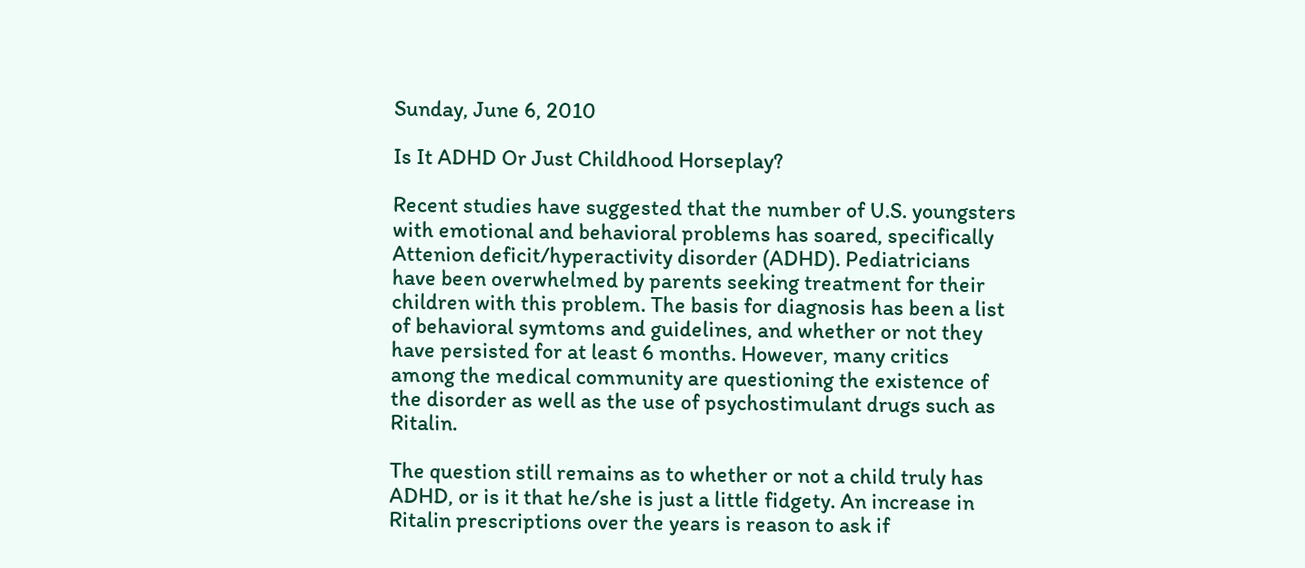Sunday, June 6, 2010

Is It ADHD Or Just Childhood Horseplay?

Recent studies have suggested that the number of U.S. youngsters with emotional and behavioral problems has soared, specifically Attenion deficit/hyperactivity disorder (ADHD). Pediatricians have been overwhelmed by parents seeking treatment for their children with this problem. The basis for diagnosis has been a list of behavioral symtoms and guidelines, and whether or not they have persisted for at least 6 months. However, many critics among the medical community are questioning the existence of the disorder as well as the use of psychostimulant drugs such as Ritalin.

The question still remains as to whether or not a child truly has ADHD, or is it that he/she is just a little fidgety. An increase in Ritalin prescriptions over the years is reason to ask if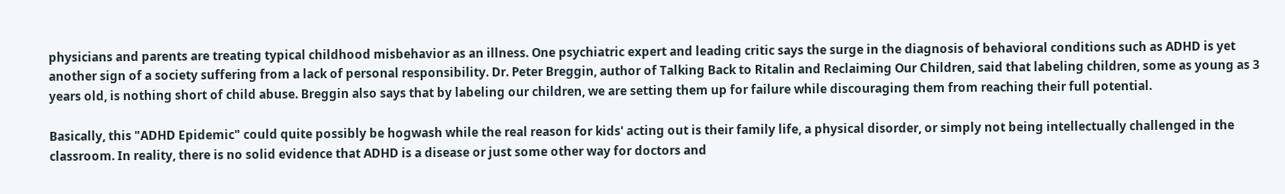physicians and parents are treating typical childhood misbehavior as an illness. One psychiatric expert and leading critic says the surge in the diagnosis of behavioral conditions such as ADHD is yet another sign of a society suffering from a lack of personal responsibility. Dr. Peter Breggin, author of Talking Back to Ritalin and Reclaiming Our Children, said that labeling children, some as young as 3 years old, is nothing short of child abuse. Breggin also says that by labeling our children, we are setting them up for failure while discouraging them from reaching their full potential.

Basically, this "ADHD Epidemic" could quite possibly be hogwash while the real reason for kids' acting out is their family life, a physical disorder, or simply not being intellectually challenged in the classroom. In reality, there is no solid evidence that ADHD is a disease or just some other way for doctors and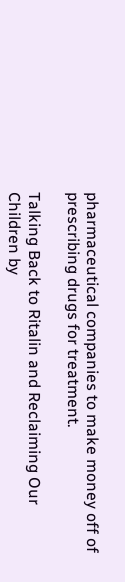pharmaceutical companies to make money off of prescribing drugs for treatment.

Talking Back to Ritalin and Reclaiming Our Children by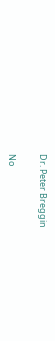Dr. Peter Breggin

No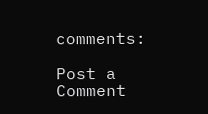comments:

Post a Comment